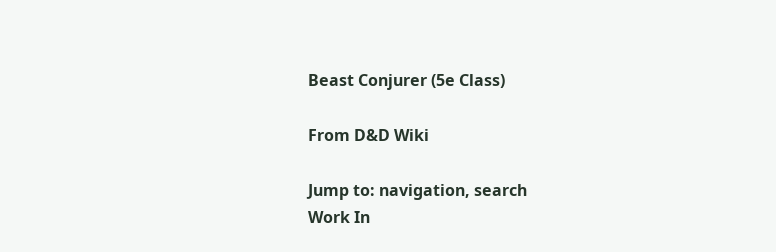Beast Conjurer (5e Class)

From D&D Wiki

Jump to: navigation, search
Work In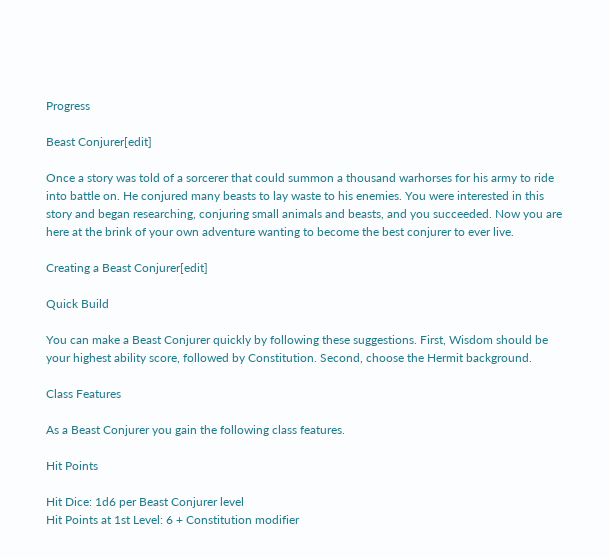Progress

Beast Conjurer[edit]

Once a story was told of a sorcerer that could summon a thousand warhorses for his army to ride into battle on. He conjured many beasts to lay waste to his enemies. You were interested in this story and began researching, conjuring small animals and beasts, and you succeeded. Now you are here at the brink of your own adventure wanting to become the best conjurer to ever live.

Creating a Beast Conjurer[edit]

Quick Build

You can make a Beast Conjurer quickly by following these suggestions. First, Wisdom should be your highest ability score, followed by Constitution. Second, choose the Hermit background.

Class Features

As a Beast Conjurer you gain the following class features.

Hit Points

Hit Dice: 1d6 per Beast Conjurer level
Hit Points at 1st Level: 6 + Constitution modifier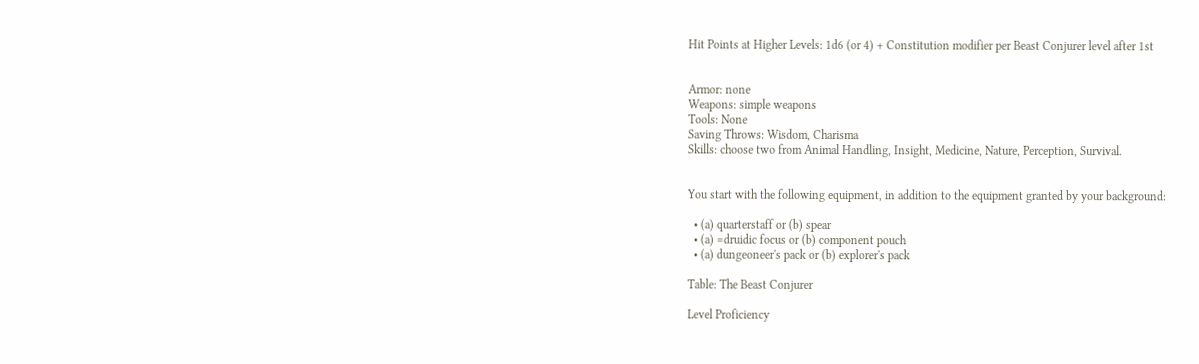Hit Points at Higher Levels: 1d6 (or 4) + Constitution modifier per Beast Conjurer level after 1st


Armor: none
Weapons: simple weapons
Tools: None
Saving Throws: Wisdom, Charisma
Skills: choose two from Animal Handling, Insight, Medicine, Nature, Perception, Survival.


You start with the following equipment, in addition to the equipment granted by your background:

  • (a) quarterstaff or (b) spear
  • (a) =druidic focus or (b) component pouch
  • (a) dungeoneer's pack or (b) explorer's pack

Table: The Beast Conjurer

Level Proficiency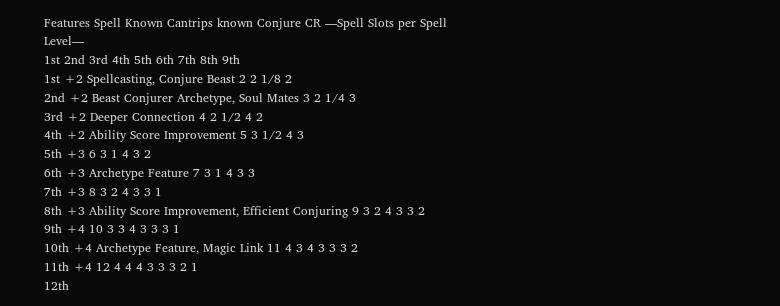Features Spell Known Cantrips known Conjure CR —Spell Slots per Spell Level—
1st 2nd 3rd 4th 5th 6th 7th 8th 9th
1st +2 Spellcasting, Conjure Beast 2 2 1/8 2
2nd +2 Beast Conjurer Archetype, Soul Mates 3 2 1/4 3
3rd +2 Deeper Connection 4 2 1/2 4 2
4th +2 Ability Score Improvement 5 3 1/2 4 3
5th +3 6 3 1 4 3 2
6th +3 Archetype Feature 7 3 1 4 3 3
7th +3 8 3 2 4 3 3 1
8th +3 Ability Score Improvement, Efficient Conjuring 9 3 2 4 3 3 2
9th +4 10 3 3 4 3 3 3 1
10th +4 Archetype Feature, Magic Link 11 4 3 4 3 3 3 2
11th +4 12 4 4 4 3 3 3 2 1
12th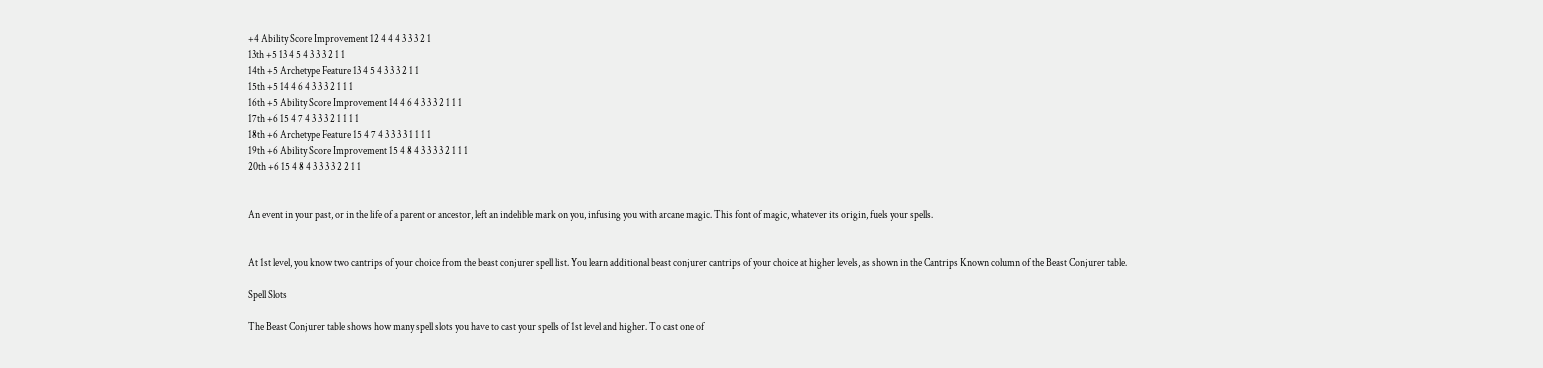+4 Ability Score Improvement 12 4 4 4 3 3 3 2 1
13th +5 13 4 5 4 3 3 3 2 1 1
14th +5 Archetype Feature 13 4 5 4 3 3 3 2 1 1
15th +5 14 4 6 4 3 3 3 2 1 1 1
16th +5 Ability Score Improvement 14 4 6 4 3 3 3 2 1 1 1
17th +6 15 4 7 4 3 3 3 2 1 1 1 1
18th +6 Archetype Feature 15 4 7 4 3 3 3 3 1 1 1 1
19th +6 Ability Score Improvement 15 4 8 4 3 3 3 3 2 1 1 1
20th +6 15 4 8 4 3 3 3 3 2 2 1 1


An event in your past, or in the life of a parent or ancestor, left an indelible mark on you, infusing you with arcane magic. This font of magic, whatever its origin, fuels your spells.


At 1st level, you know two cantrips of your choice from the beast conjurer spell list. You learn additional beast conjurer cantrips of your choice at higher levels, as shown in the Cantrips Known column of the Beast Conjurer table.

Spell Slots

The Beast Conjurer table shows how many spell slots you have to cast your spells of 1st level and higher. To cast one of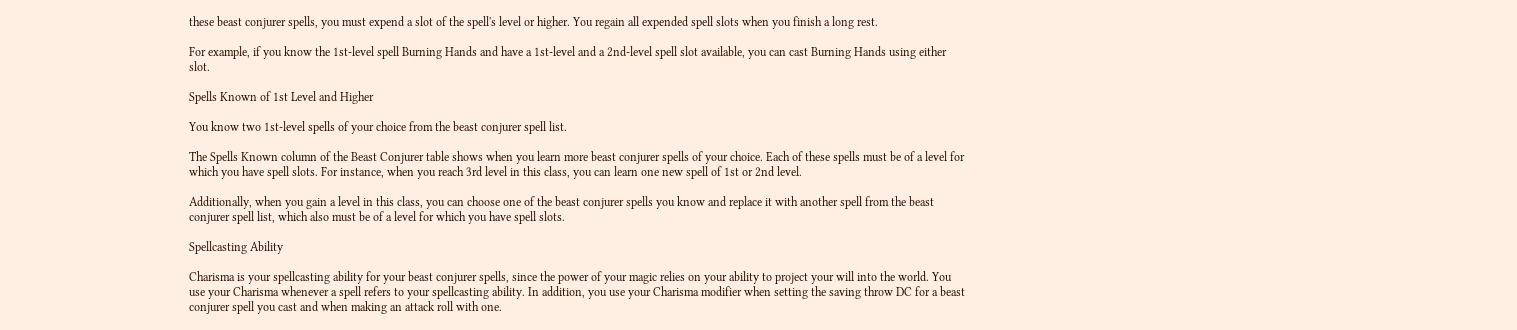these beast conjurer spells, you must expend a slot of the spell's level or higher. You regain all expended spell slots when you finish a long rest.

For example, if you know the 1st-level spell Burning Hands and have a 1st-level and a 2nd-level spell slot available, you can cast Burning Hands using either slot.

Spells Known of 1st Level and Higher

You know two 1st-level spells of your choice from the beast conjurer spell list.

The Spells Known column of the Beast Conjurer table shows when you learn more beast conjurer spells of your choice. Each of these spells must be of a level for which you have spell slots. For instance, when you reach 3rd level in this class, you can learn one new spell of 1st or 2nd level.

Additionally, when you gain a level in this class, you can choose one of the beast conjurer spells you know and replace it with another spell from the beast conjurer spell list, which also must be of a level for which you have spell slots.

Spellcasting Ability

Charisma is your spellcasting ability for your beast conjurer spells, since the power of your magic relies on your ability to project your will into the world. You use your Charisma whenever a spell refers to your spellcasting ability. In addition, you use your Charisma modifier when setting the saving throw DC for a beast conjurer spell you cast and when making an attack roll with one.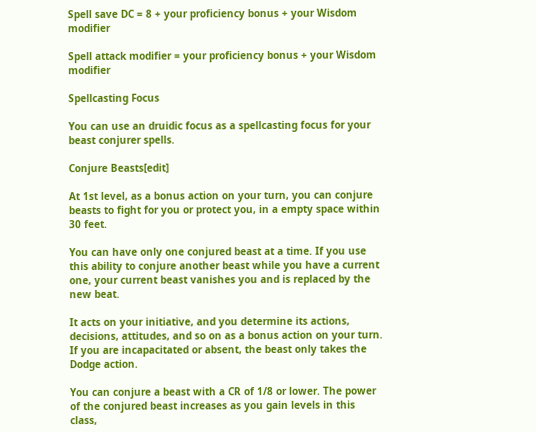Spell save DC = 8 + your proficiency bonus + your Wisdom modifier

Spell attack modifier = your proficiency bonus + your Wisdom modifier

Spellcasting Focus

You can use an druidic focus as a spellcasting focus for your beast conjurer spells.

Conjure Beasts[edit]

At 1st level, as a bonus action on your turn, you can conjure beasts to fight for you or protect you, in a empty space within 30 feet.

You can have only one conjured beast at a time. If you use this ability to conjure another beast while you have a current one, your current beast vanishes you and is replaced by the new beat.

It acts on your initiative, and you determine its actions, decisions, attitudes, and so on as a bonus action on your turn. If you are incapacitated or absent, the beast only takes the Dodge action.

You can conjure a beast with a CR of 1/8 or lower. The power of the conjured beast increases as you gain levels in this class,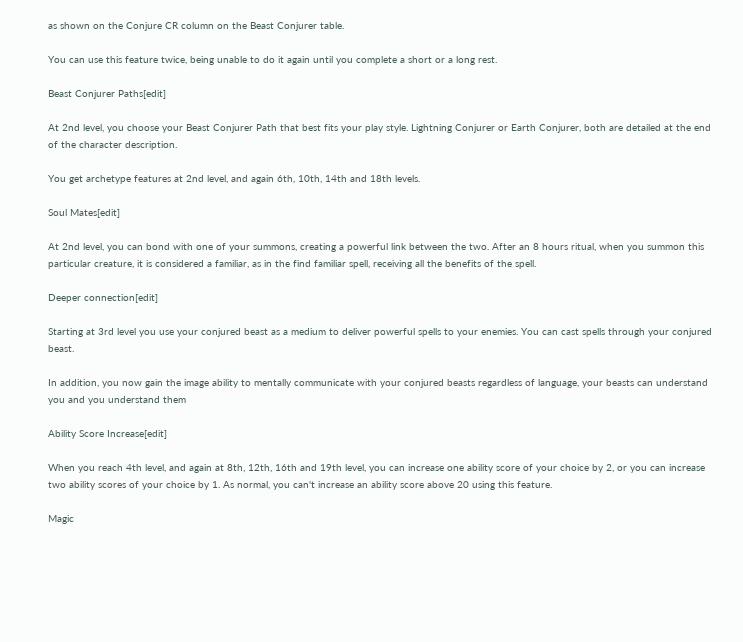as shown on the Conjure CR column on the Beast Conjurer table.

You can use this feature twice, being unable to do it again until you complete a short or a long rest.

Beast Conjurer Paths[edit]

At 2nd level, you choose your Beast Conjurer Path that best fits your play style. Lightning Conjurer or Earth Conjurer, both are detailed at the end of the character description.

You get archetype features at 2nd level, and again 6th, 10th, 14th and 18th levels.

Soul Mates[edit]

At 2nd level, you can bond with one of your summons, creating a powerful link between the two. After an 8 hours ritual, when you summon this particular creature, it is considered a familiar, as in the find familiar spell, receiving all the benefits of the spell.

Deeper connection[edit]

Starting at 3rd level you use your conjured beast as a medium to deliver powerful spells to your enemies. You can cast spells through your conjured beast.

In addition, you now gain the image ability to mentally communicate with your conjured beasts regardless of language, your beasts can understand you and you understand them

Ability Score Increase[edit]

When you reach 4th level, and again at 8th, 12th, 16th and 19th level, you can increase one ability score of your choice by 2, or you can increase two ability scores of your choice by 1. As normal, you can't increase an ability score above 20 using this feature.

Magic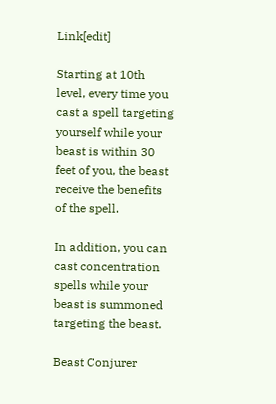Link[edit]

Starting at 10th level, every time you cast a spell targeting yourself while your beast is within 30 feet of you, the beast receive the benefits of the spell.

In addition, you can cast concentration spells while your beast is summoned targeting the beast.

Beast Conjurer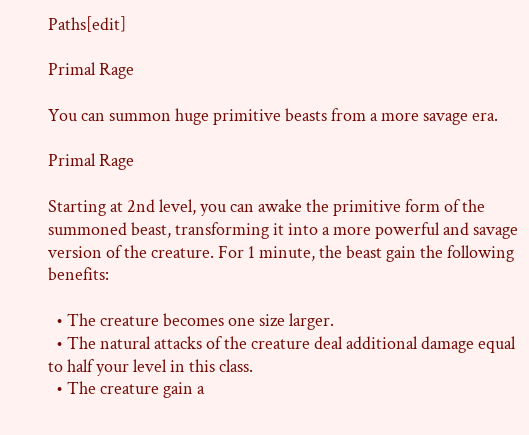Paths[edit]

Primal Rage

You can summon huge primitive beasts from a more savage era.

Primal Rage

Starting at 2nd level, you can awake the primitive form of the summoned beast, transforming it into a more powerful and savage version of the creature. For 1 minute, the beast gain the following benefits:

  • The creature becomes one size larger.
  • The natural attacks of the creature deal additional damage equal to half your level in this class.
  • The creature gain a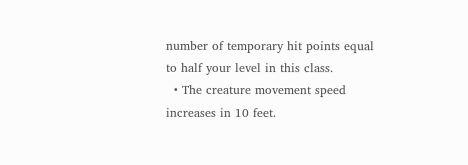number of temporary hit points equal to half your level in this class.
  • The creature movement speed increases in 10 feet.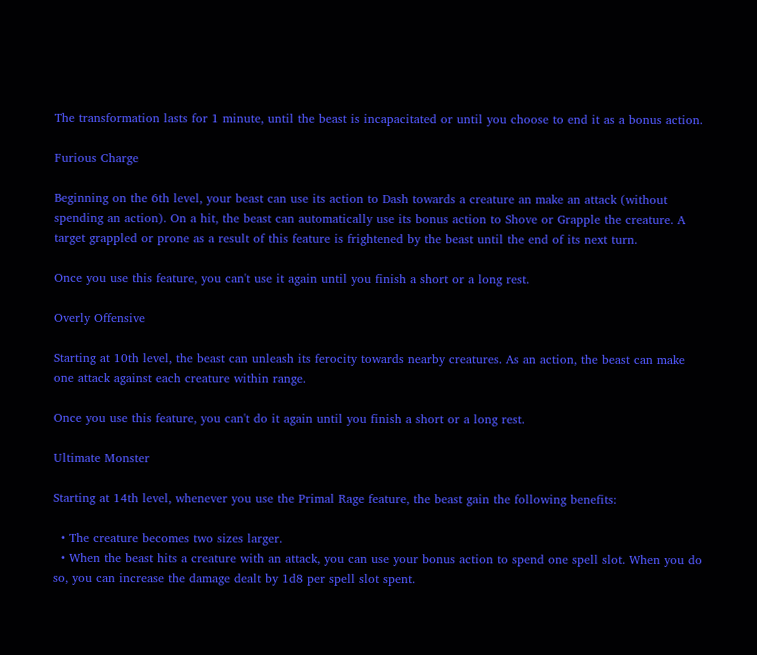The transformation lasts for 1 minute, until the beast is incapacitated or until you choose to end it as a bonus action.

Furious Charge

Beginning on the 6th level, your beast can use its action to Dash towards a creature an make an attack (without spending an action). On a hit, the beast can automatically use its bonus action to Shove or Grapple the creature. A target grappled or prone as a result of this feature is frightened by the beast until the end of its next turn.

Once you use this feature, you can't use it again until you finish a short or a long rest.

Overly Offensive

Starting at 10th level, the beast can unleash its ferocity towards nearby creatures. As an action, the beast can make one attack against each creature within range.

Once you use this feature, you can't do it again until you finish a short or a long rest.

Ultimate Monster

Starting at 14th level, whenever you use the Primal Rage feature, the beast gain the following benefits:

  • The creature becomes two sizes larger.
  • When the beast hits a creature with an attack, you can use your bonus action to spend one spell slot. When you do so, you can increase the damage dealt by 1d8 per spell slot spent.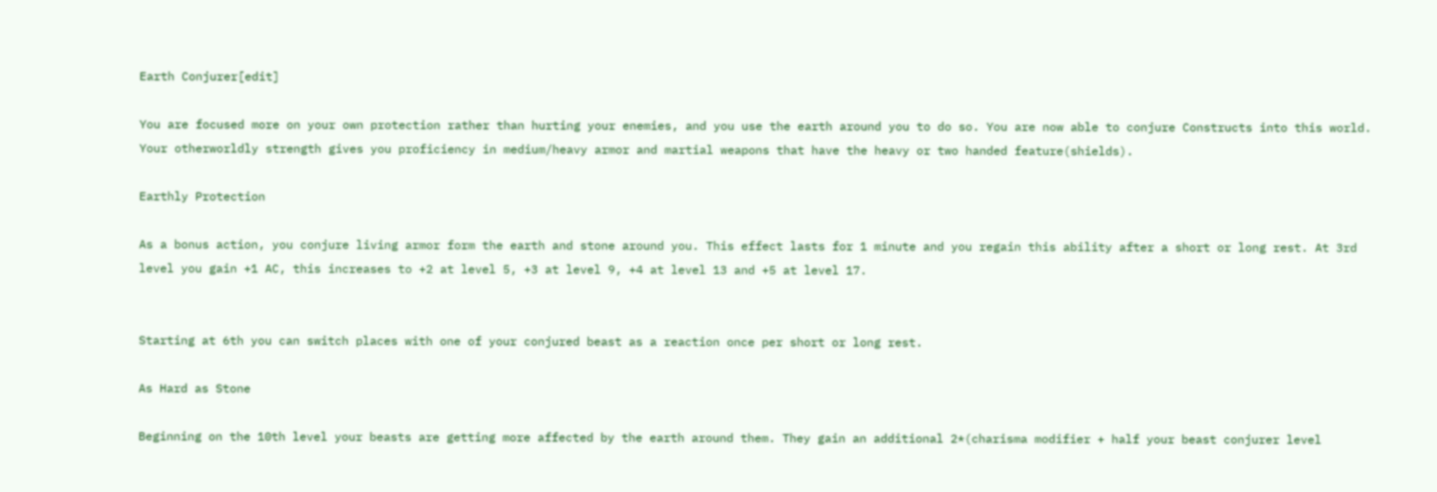Earth Conjurer[edit]

You are focused more on your own protection rather than hurting your enemies, and you use the earth around you to do so. You are now able to conjure Constructs into this world. Your otherworldly strength gives you proficiency in medium/heavy armor and martial weapons that have the heavy or two handed feature(shields).

Earthly Protection

As a bonus action, you conjure living armor form the earth and stone around you. This effect lasts for 1 minute and you regain this ability after a short or long rest. At 3rd level you gain +1 AC, this increases to +2 at level 5, +3 at level 9, +4 at level 13 and +5 at level 17.


Starting at 6th you can switch places with one of your conjured beast as a reaction once per short or long rest.

As Hard as Stone

Beginning on the 10th level your beasts are getting more affected by the earth around them. They gain an additional 2*(charisma modifier + half your beast conjurer level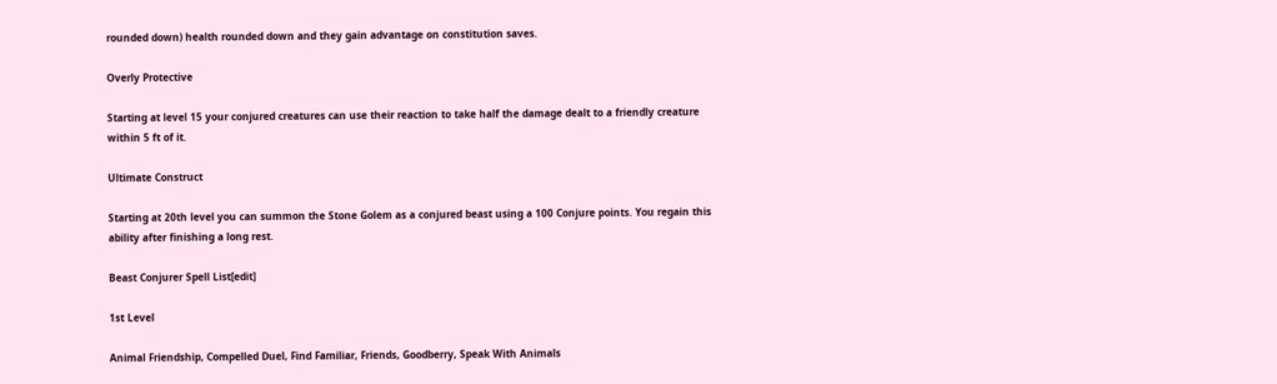rounded down) health rounded down and they gain advantage on constitution saves.

Overly Protective

Starting at level 15 your conjured creatures can use their reaction to take half the damage dealt to a friendly creature within 5 ft of it.

Ultimate Construct

Starting at 20th level you can summon the Stone Golem as a conjured beast using a 100 Conjure points. You regain this ability after finishing a long rest.

Beast Conjurer Spell List[edit]

1st Level

Animal Friendship, Compelled Duel, Find Familiar, Friends, Goodberry, Speak With Animals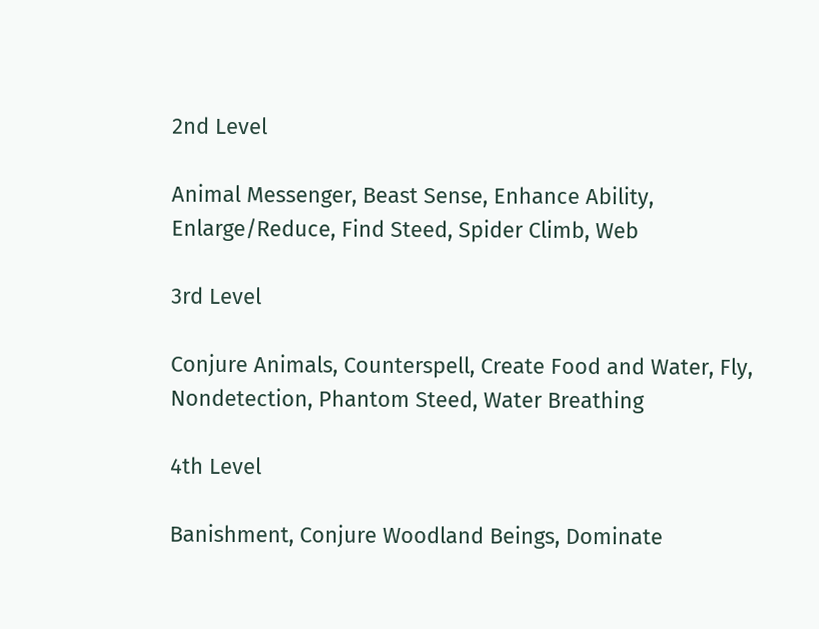2nd Level

Animal Messenger, Beast Sense, Enhance Ability, Enlarge/Reduce, Find Steed, Spider Climb, Web

3rd Level

Conjure Animals, Counterspell, Create Food and Water, Fly, Nondetection, Phantom Steed, Water Breathing

4th Level

Banishment, Conjure Woodland Beings, Dominate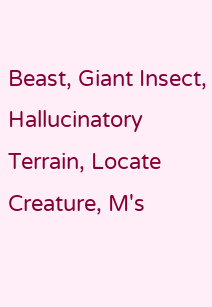Beast, Giant Insect, Hallucinatory Terrain, Locate Creature, M's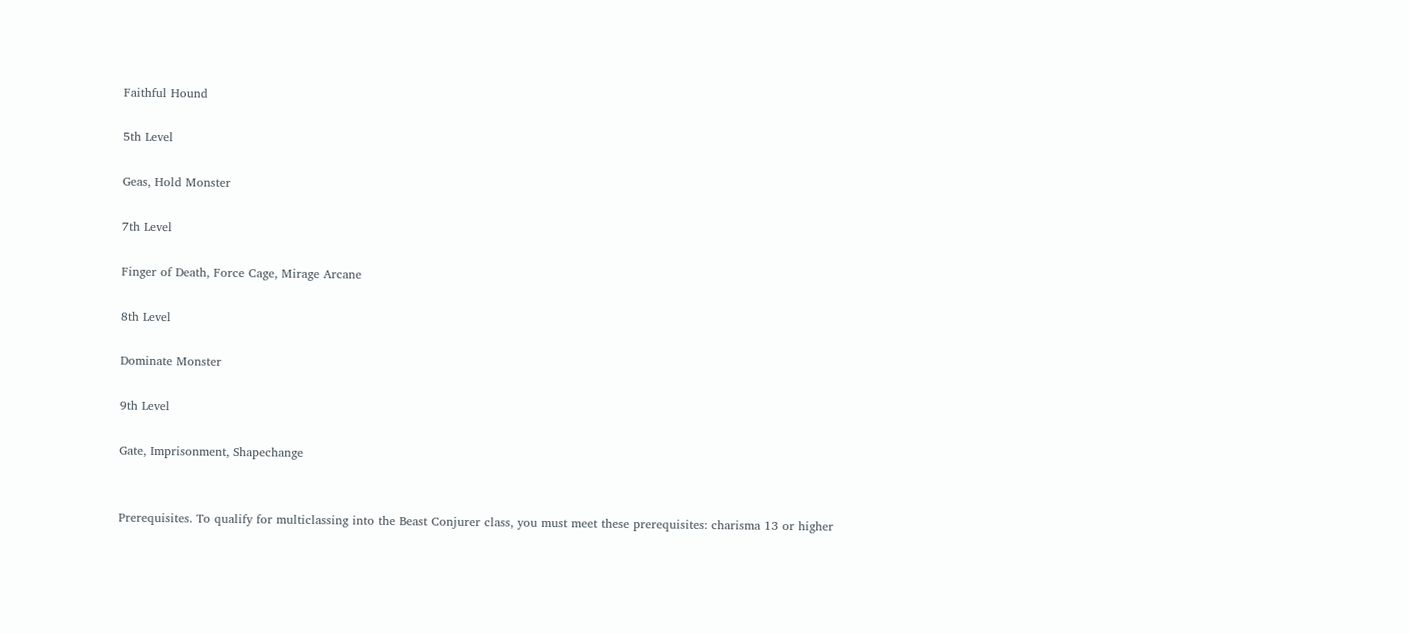Faithful Hound

5th Level

Geas, Hold Monster

7th Level

Finger of Death, Force Cage, Mirage Arcane

8th Level

Dominate Monster

9th Level

Gate, Imprisonment, Shapechange


Prerequisites. To qualify for multiclassing into the Beast Conjurer class, you must meet these prerequisites: charisma 13 or higher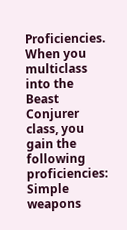Proficiencies. When you multiclass into the Beast Conjurer class, you gain the following proficiencies: Simple weapons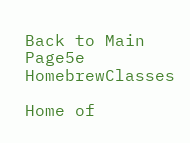Back to Main Page5e HomebrewClasses

Home of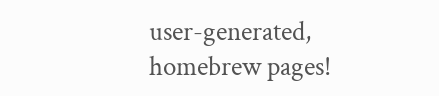user-generated,
homebrew pages!